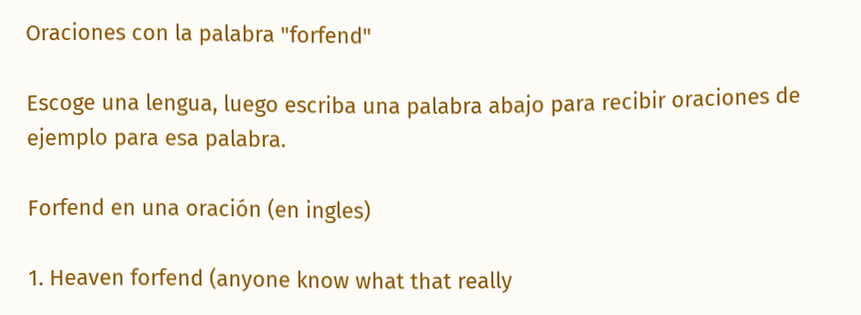Oraciones con la palabra "forfend"

Escoge una lengua, luego escriba una palabra abajo para recibir oraciones de ejemplo para esa palabra.

Forfend en una oración (en ingles)

1. Heaven forfend (anyone know what that really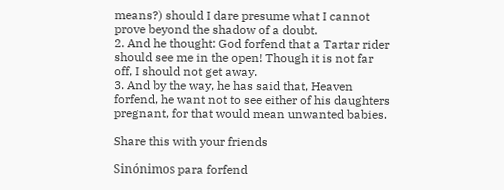means?) should I dare presume what I cannot prove beyond the shadow of a doubt.
2. And he thought: God forfend that a Tartar rider should see me in the open! Though it is not far off, I should not get away.
3. And by the way, he has said that, Heaven forfend, he want not to see either of his daughters pregnant, for that would mean unwanted babies.

Share this with your friends

Sinónimos para forfend